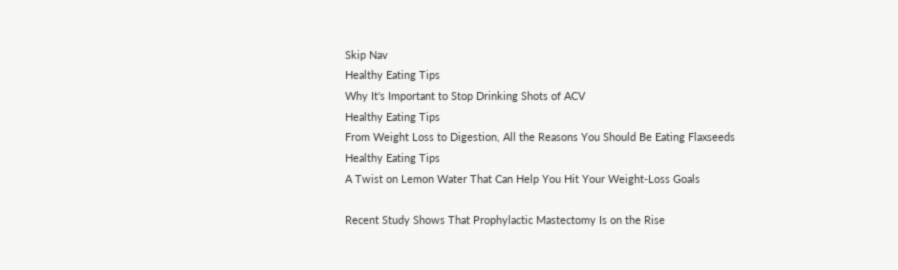Skip Nav
Healthy Eating Tips
Why It's Important to Stop Drinking Shots of ACV
Healthy Eating Tips
From Weight Loss to Digestion, All the Reasons You Should Be Eating Flaxseeds
Healthy Eating Tips
A Twist on Lemon Water That Can Help You Hit Your Weight-Loss Goals

Recent Study Shows That Prophylactic Mastectomy Is on the Rise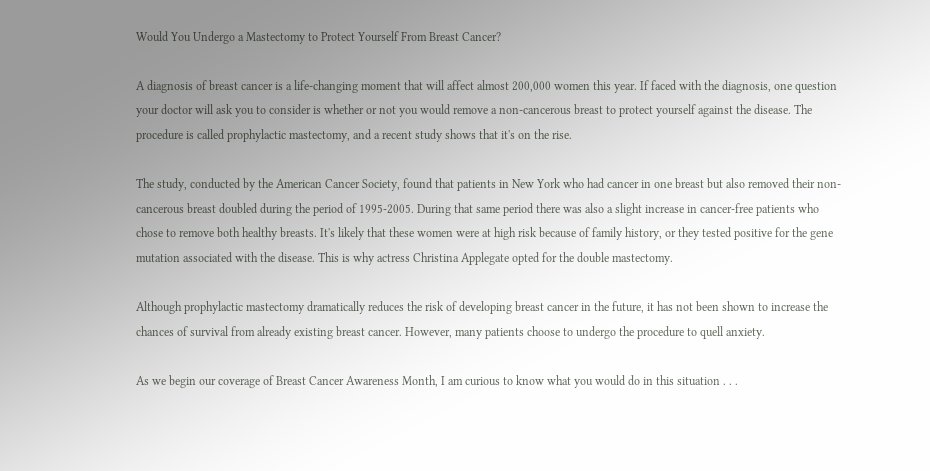Would You Undergo a Mastectomy to Protect Yourself From Breast Cancer?

A diagnosis of breast cancer is a life-changing moment that will affect almost 200,000 women this year. If faced with the diagnosis, one question your doctor will ask you to consider is whether or not you would remove a non-cancerous breast to protect yourself against the disease. The procedure is called prophylactic mastectomy, and a recent study shows that it's on the rise.

The study, conducted by the American Cancer Society, found that patients in New York who had cancer in one breast but also removed their non-cancerous breast doubled during the period of 1995-2005. During that same period there was also a slight increase in cancer-free patients who chose to remove both healthy breasts. It's likely that these women were at high risk because of family history, or they tested positive for the gene mutation associated with the disease. This is why actress Christina Applegate opted for the double mastectomy.

Although prophylactic mastectomy dramatically reduces the risk of developing breast cancer in the future, it has not been shown to increase the chances of survival from already existing breast cancer. However, many patients choose to undergo the procedure to quell anxiety.

As we begin our coverage of Breast Cancer Awareness Month, I am curious to know what you would do in this situation . . .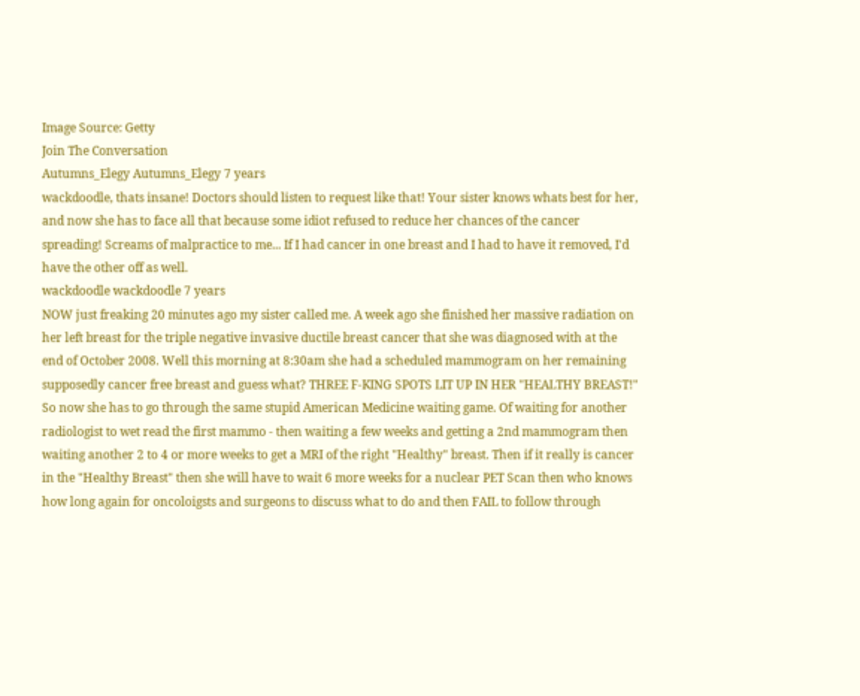Image Source: Getty
Join The Conversation
Autumns_Elegy Autumns_Elegy 7 years
wackdoodle, thats insane! Doctors should listen to request like that! Your sister knows whats best for her, and now she has to face all that because some idiot refused to reduce her chances of the cancer spreading! Screams of malpractice to me... If I had cancer in one breast and I had to have it removed, I'd have the other off as well.
wackdoodle wackdoodle 7 years
NOW just freaking 20 minutes ago my sister called me. A week ago she finished her massive radiation on her left breast for the triple negative invasive ductile breast cancer that she was diagnosed with at the end of October 2008. Well this morning at 8:30am she had a scheduled mammogram on her remaining supposedly cancer free breast and guess what? THREE F-KING SPOTS LIT UP IN HER "HEALTHY BREAST!" So now she has to go through the same stupid American Medicine waiting game. Of waiting for another radiologist to wet read the first mammo - then waiting a few weeks and getting a 2nd mammogram then waiting another 2 to 4 or more weeks to get a MRI of the right "Healthy" breast. Then if it really is cancer in the "Healthy Breast" then she will have to wait 6 more weeks for a nuclear PET Scan then who knows how long again for oncoloigsts and surgeons to discuss what to do and then FAIL to follow through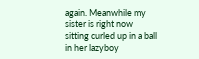again. Meanwhile my sister is right now sitting curled up in a ball in her lazyboy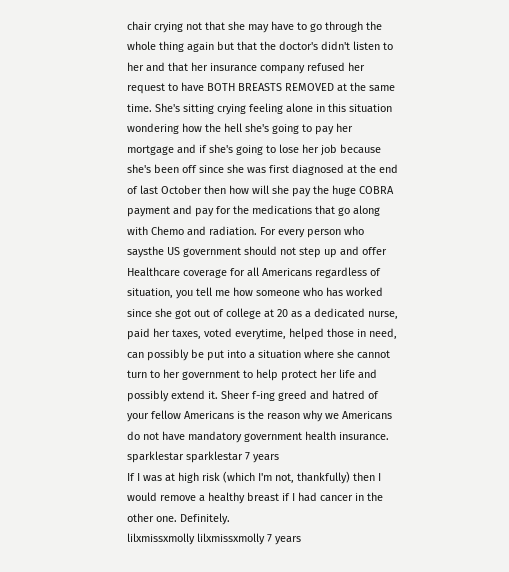chair crying not that she may have to go through the whole thing again but that the doctor's didn't listen to her and that her insurance company refused her request to have BOTH BREASTS REMOVED at the same time. She's sitting crying feeling alone in this situation wondering how the hell she's going to pay her mortgage and if she's going to lose her job because she's been off since she was first diagnosed at the end of last October then how will she pay the huge COBRA payment and pay for the medications that go along with Chemo and radiation. For every person who saysthe US government should not step up and offer Healthcare coverage for all Americans regardless of situation, you tell me how someone who has worked since she got out of college at 20 as a dedicated nurse, paid her taxes, voted everytime, helped those in need, can possibly be put into a situation where she cannot turn to her government to help protect her life and possibly extend it. Sheer f-ing greed and hatred of your fellow Americans is the reason why we Americans do not have mandatory government health insurance.
sparklestar sparklestar 7 years
If I was at high risk (which I'm not, thankfully) then I would remove a healthy breast if I had cancer in the other one. Definitely.
lilxmissxmolly lilxmissxmolly 7 years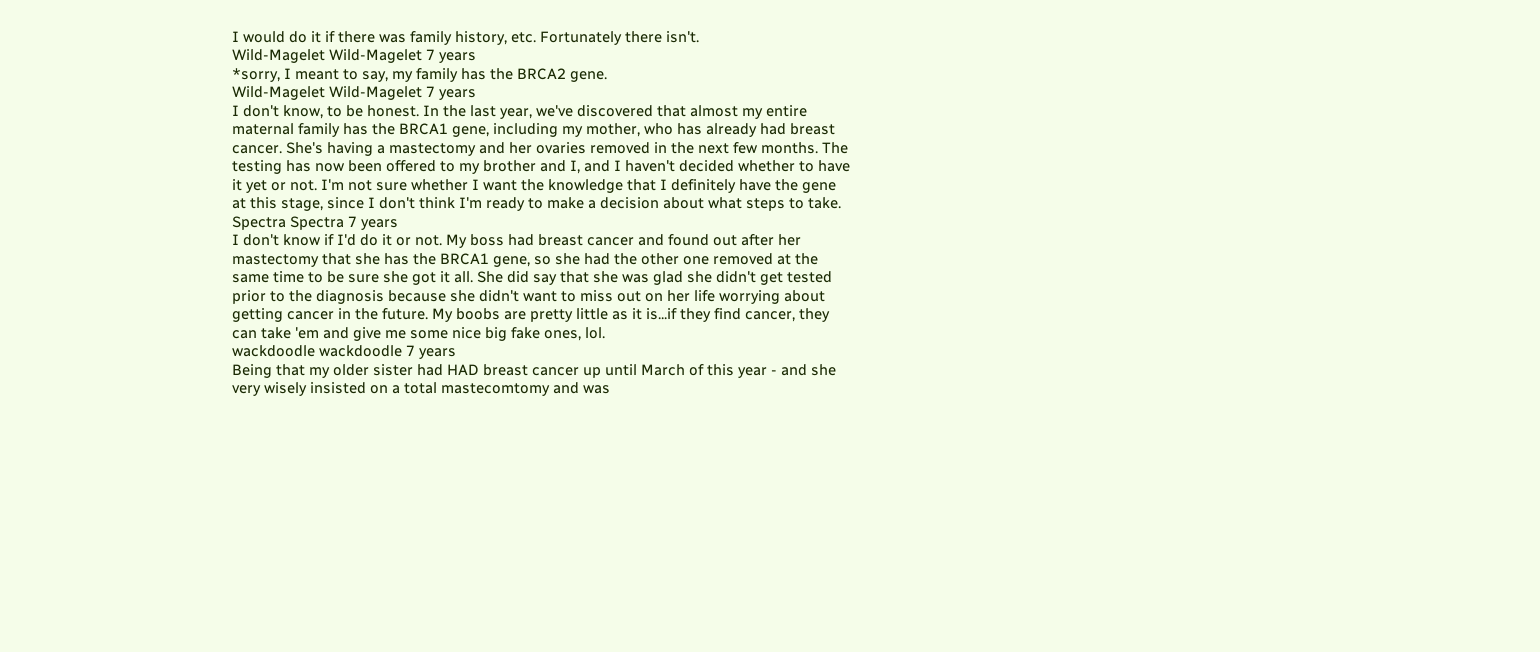I would do it if there was family history, etc. Fortunately there isn't.
Wild-Magelet Wild-Magelet 7 years
*sorry, I meant to say, my family has the BRCA2 gene.
Wild-Magelet Wild-Magelet 7 years
I don't know, to be honest. In the last year, we've discovered that almost my entire maternal family has the BRCA1 gene, including my mother, who has already had breast cancer. She's having a mastectomy and her ovaries removed in the next few months. The testing has now been offered to my brother and I, and I haven't decided whether to have it yet or not. I'm not sure whether I want the knowledge that I definitely have the gene at this stage, since I don't think I'm ready to make a decision about what steps to take.
Spectra Spectra 7 years
I don't know if I'd do it or not. My boss had breast cancer and found out after her mastectomy that she has the BRCA1 gene, so she had the other one removed at the same time to be sure she got it all. She did say that she was glad she didn't get tested prior to the diagnosis because she didn't want to miss out on her life worrying about getting cancer in the future. My boobs are pretty little as it is...if they find cancer, they can take 'em and give me some nice big fake ones, lol.
wackdoodle wackdoodle 7 years
Being that my older sister had HAD breast cancer up until March of this year - and she very wisely insisted on a total mastecomtomy and was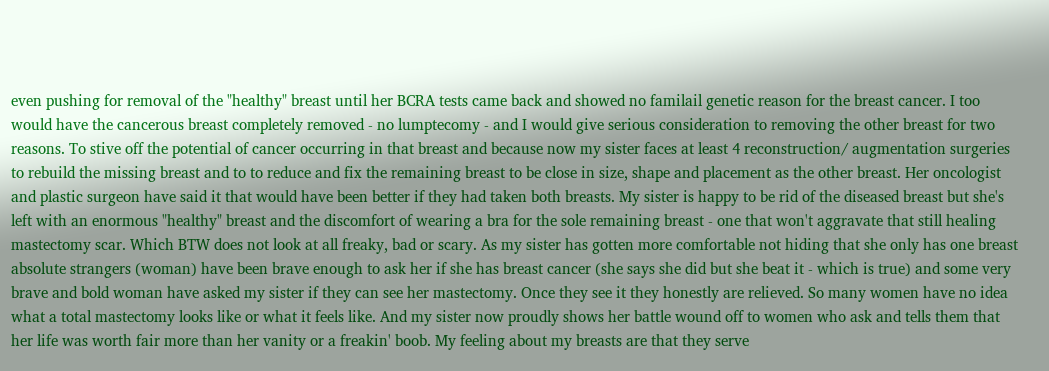even pushing for removal of the "healthy" breast until her BCRA tests came back and showed no familail genetic reason for the breast cancer. I too would have the cancerous breast completely removed - no lumptecomy - and I would give serious consideration to removing the other breast for two reasons. To stive off the potential of cancer occurring in that breast and because now my sister faces at least 4 reconstruction/ augmentation surgeries to rebuild the missing breast and to to reduce and fix the remaining breast to be close in size, shape and placement as the other breast. Her oncologist and plastic surgeon have said it that would have been better if they had taken both breasts. My sister is happy to be rid of the diseased breast but she's left with an enormous "healthy" breast and the discomfort of wearing a bra for the sole remaining breast - one that won't aggravate that still healing mastectomy scar. Which BTW does not look at all freaky, bad or scary. As my sister has gotten more comfortable not hiding that she only has one breast absolute strangers (woman) have been brave enough to ask her if she has breast cancer (she says she did but she beat it - which is true) and some very brave and bold woman have asked my sister if they can see her mastectomy. Once they see it they honestly are relieved. So many women have no idea what a total mastectomy looks like or what it feels like. And my sister now proudly shows her battle wound off to women who ask and tells them that her life was worth fair more than her vanity or a freakin' boob. My feeling about my breasts are that they serve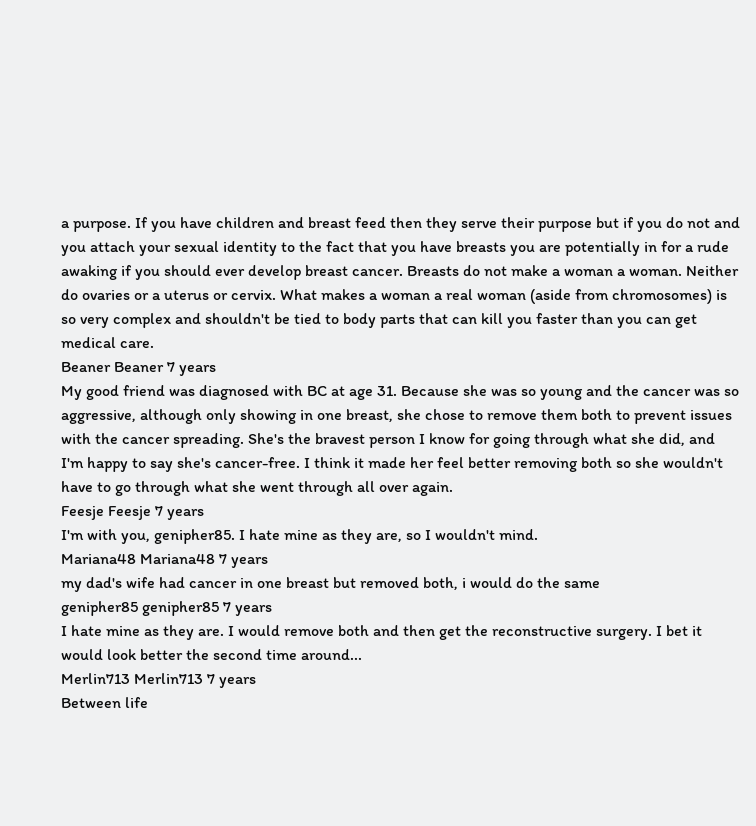a purpose. If you have children and breast feed then they serve their purpose but if you do not and you attach your sexual identity to the fact that you have breasts you are potentially in for a rude awaking if you should ever develop breast cancer. Breasts do not make a woman a woman. Neither do ovaries or a uterus or cervix. What makes a woman a real woman (aside from chromosomes) is so very complex and shouldn't be tied to body parts that can kill you faster than you can get medical care.
Beaner Beaner 7 years
My good friend was diagnosed with BC at age 31. Because she was so young and the cancer was so aggressive, although only showing in one breast, she chose to remove them both to prevent issues with the cancer spreading. She's the bravest person I know for going through what she did, and I'm happy to say she's cancer-free. I think it made her feel better removing both so she wouldn't have to go through what she went through all over again.
Feesje Feesje 7 years
I'm with you, genipher85. I hate mine as they are, so I wouldn't mind.
Mariana48 Mariana48 7 years
my dad's wife had cancer in one breast but removed both, i would do the same
genipher85 genipher85 7 years
I hate mine as they are. I would remove both and then get the reconstructive surgery. I bet it would look better the second time around...
Merlin713 Merlin713 7 years
Between life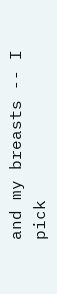and my breasts -- I pick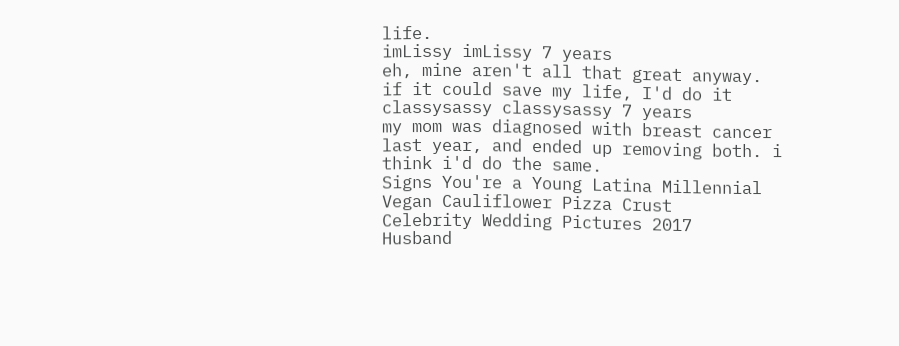life.
imLissy imLissy 7 years
eh, mine aren't all that great anyway. if it could save my life, I'd do it
classysassy classysassy 7 years
my mom was diagnosed with breast cancer last year, and ended up removing both. i think i'd do the same.
Signs You're a Young Latina Millennial
Vegan Cauliflower Pizza Crust
Celebrity Wedding Pictures 2017
Husband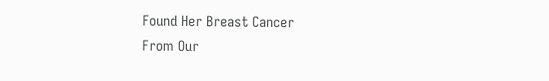Found Her Breast Cancer
From Our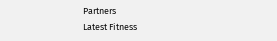Partners
Latest Fitness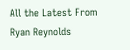All the Latest From Ryan Reynolds